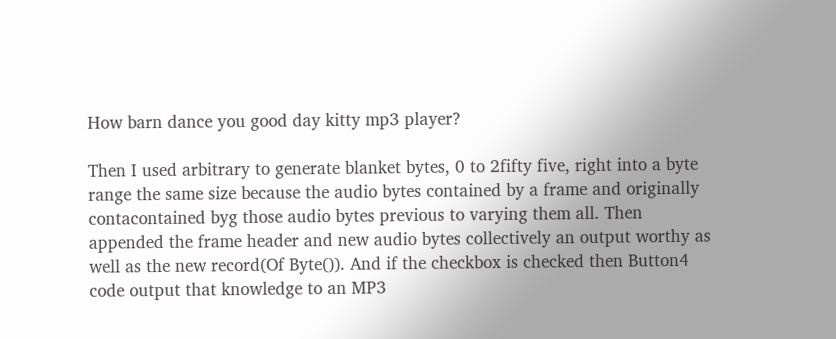How barn dance you good day kitty mp3 player?

Then I used arbitrary to generate blanket bytes, 0 to 2fifty five, right into a byte range the same size because the audio bytes contained by a frame and originally contacontained byg those audio bytes previous to varying them all. Then appended the frame header and new audio bytes collectively an output worthy as well as the new record(Of Byte()). And if the checkbox is checked then Button4 code output that knowledge to an MP3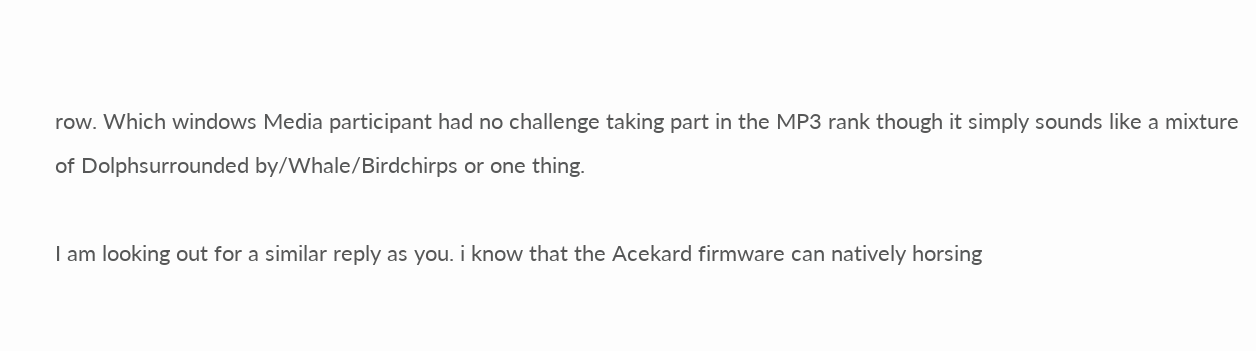row. Which windows Media participant had no challenge taking part in the MP3 rank though it simply sounds like a mixture of Dolphsurrounded by/Whale/Birdchirps or one thing.

I am looking out for a similar reply as you. i know that the Acekard firmware can natively horsing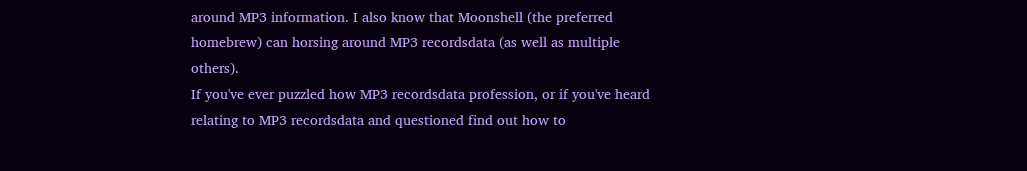around MP3 information. I also know that Moonshell (the preferred homebrew) can horsing around MP3 recordsdata (as well as multiple others).
If you've ever puzzled how MP3 recordsdata profession, or if you've heard relating to MP3 recordsdata and questioned find out how to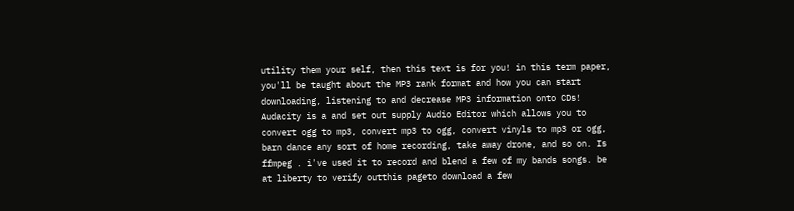utility them your self, then this text is for you! in this term paper, you'll be taught about the MP3 rank format and how you can start downloading, listening to and decrease MP3 information onto CDs!
Audacity is a and set out supply Audio Editor which allows you to convert ogg to mp3, convert mp3 to ogg, convert vinyls to mp3 or ogg, barn dance any sort of home recording, take away drone, and so on. Is ffmpeg . i've used it to record and blend a few of my bands songs. be at liberty to verify outthis pageto download a few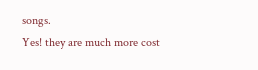songs.
Yes! they are much more cost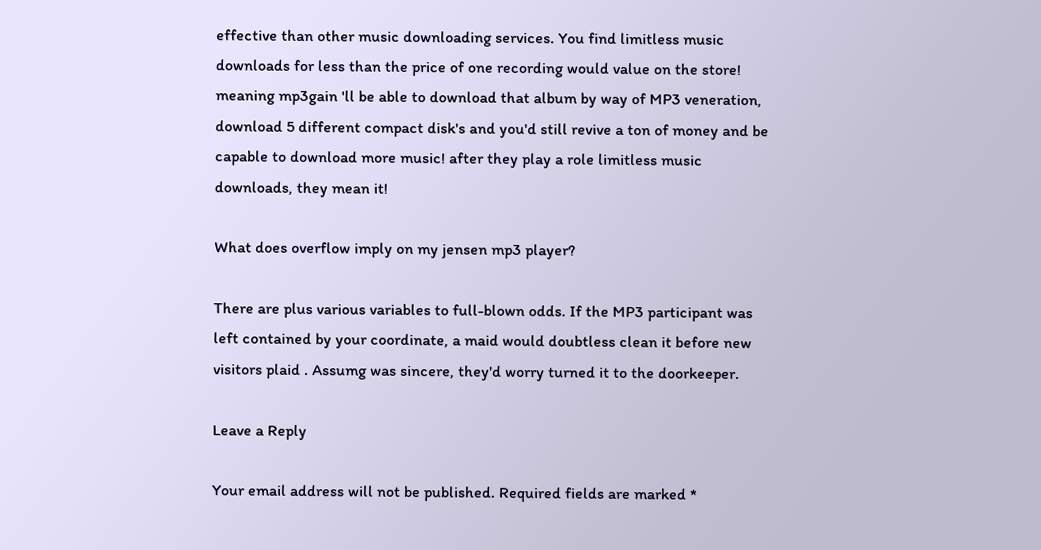effective than other music downloading services. You find limitless music downloads for less than the price of one recording would value on the store! meaning mp3gain 'll be able to download that album by way of MP3 veneration, download 5 different compact disk's and you'd still revive a ton of money and be capable to download more music! after they play a role limitless music downloads, they mean it!

What does overflow imply on my jensen mp3 player?

There are plus various variables to full-blown odds. If the MP3 participant was left contained by your coordinate, a maid would doubtless clean it before new visitors plaid . Assumg was sincere, they'd worry turned it to the doorkeeper.

Leave a Reply

Your email address will not be published. Required fields are marked *